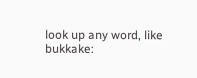look up any word, like bukkake: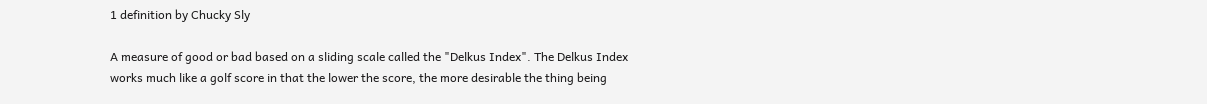1 definition by Chucky Sly

A measure of good or bad based on a sliding scale called the "Delkus Index". The Delkus Index works much like a golf score in that the lower the score, the more desirable the thing being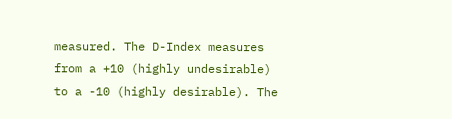measured. The D-Index measures from a +10 (highly undesirable) to a -10 (highly desirable). The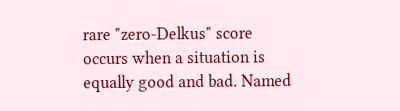rare "zero-Delkus" score occurs when a situation is equally good and bad. Named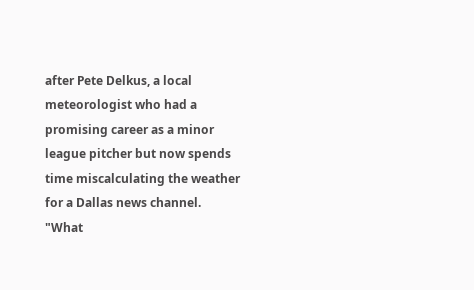after Pete Delkus, a local meteorologist who had a promising career as a minor league pitcher but now spends time miscalculating the weather for a Dallas news channel.
"What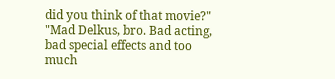did you think of that movie?"
"Mad Delkus, bro. Bad acting, bad special effects and too much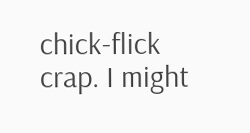chick-flick crap. I might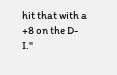hit that with a +8 on the D-I."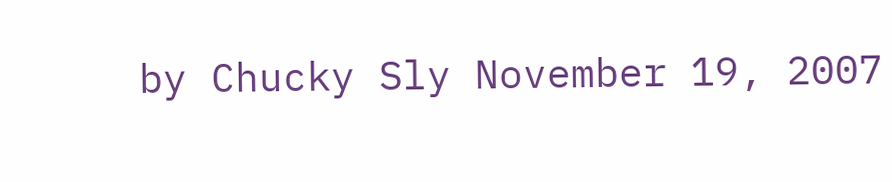by Chucky Sly November 19, 2007